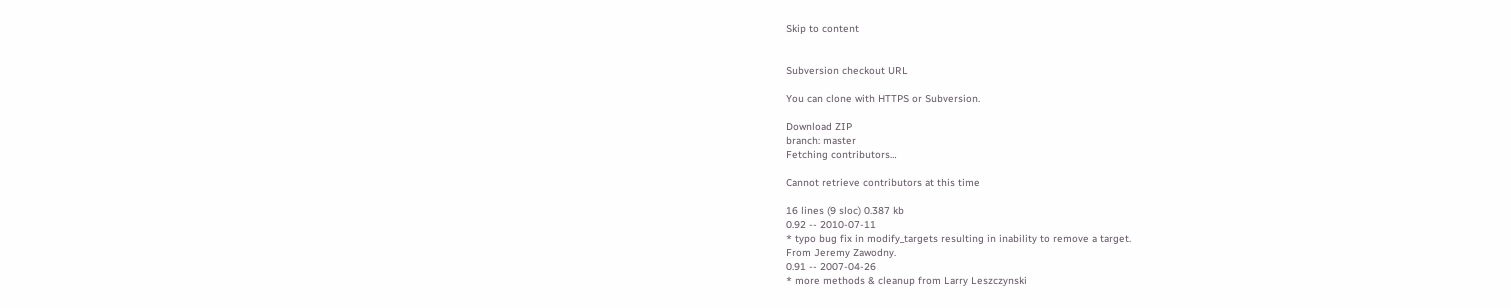Skip to content


Subversion checkout URL

You can clone with HTTPS or Subversion.

Download ZIP
branch: master
Fetching contributors…

Cannot retrieve contributors at this time

16 lines (9 sloc) 0.387 kb
0.92 -- 2010-07-11
* typo bug fix in modify_targets resulting in inability to remove a target.
From Jeremy Zawodny.
0.91 -- 2007-04-26
* more methods & cleanup from Larry Leszczynski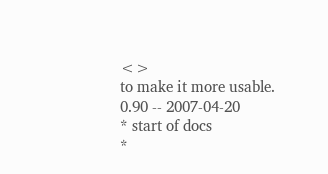<>
to make it more usable.
0.90 -- 2007-04-20
* start of docs
*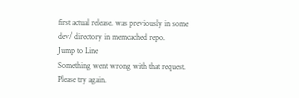first actual release. was previously in some dev/ directory in memcached repo.
Jump to Line
Something went wrong with that request. Please try again.